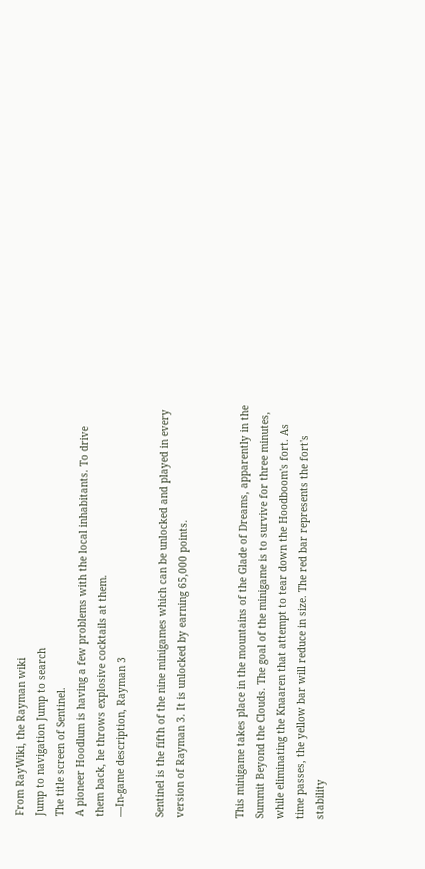From RayWiki, the Rayman wiki
Jump to navigation Jump to search
The title screen of Sentinel.
A pioneer Hoodlum is having a few problems with the local inhabitants. To drive them back, he throws explosive cocktails at them.
—In-game description, Rayman 3

Sentinel is the fifth of the nine minigames which can be unlocked and played in every version of Rayman 3. It is unlocked by earning 65,000 points.


This minigame takes place in the mountains of the Glade of Dreams, apparently in the Summit Beyond the Clouds. The goal of the minigame is to survive for three minutes, while eliminating the Knaaren that attempt to tear down the Hoodboom's fort. As time passes, the yellow bar will reduce in size. The red bar represents the fort's stability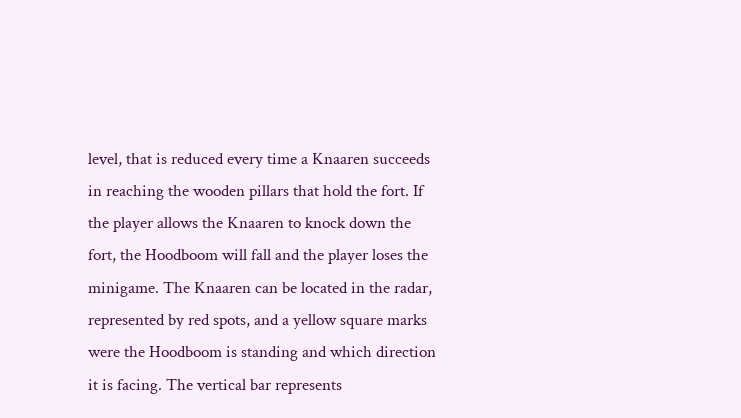level, that is reduced every time a Knaaren succeeds in reaching the wooden pillars that hold the fort. If the player allows the Knaaren to knock down the fort, the Hoodboom will fall and the player loses the minigame. The Knaaren can be located in the radar, represented by red spots, and a yellow square marks were the Hoodboom is standing and which direction it is facing. The vertical bar represents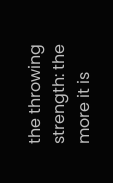the throwing strength: the more it is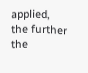applied, the further the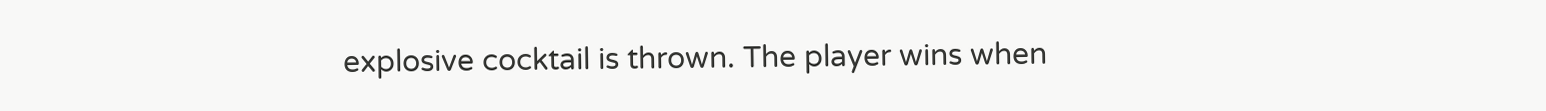explosive cocktail is thrown. The player wins when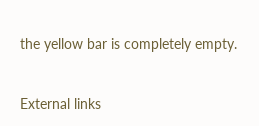the yellow bar is completely empty.


External links